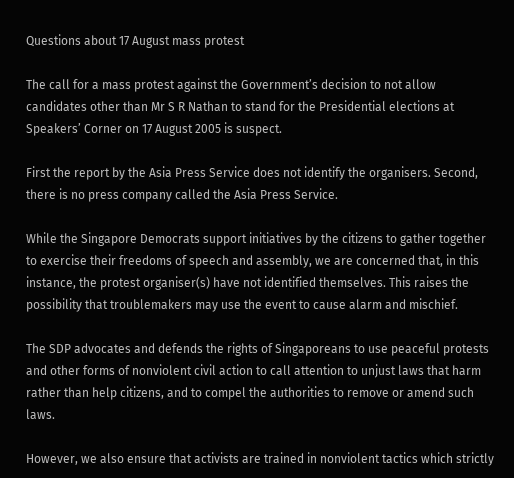Questions about 17 August mass protest

The call for a mass protest against the Government’s decision to not allow candidates other than Mr S R Nathan to stand for the Presidential elections at Speakers’ Corner on 17 August 2005 is suspect.

First the report by the Asia Press Service does not identify the organisers. Second, there is no press company called the Asia Press Service.

While the Singapore Democrats support initiatives by the citizens to gather together to exercise their freedoms of speech and assembly, we are concerned that, in this instance, the protest organiser(s) have not identified themselves. This raises the possibility that troublemakers may use the event to cause alarm and mischief.

The SDP advocates and defends the rights of Singaporeans to use peaceful protests and other forms of nonviolent civil action to call attention to unjust laws that harm rather than help citizens, and to compel the authorities to remove or amend such laws.

However, we also ensure that activists are trained in nonviolent tactics which strictly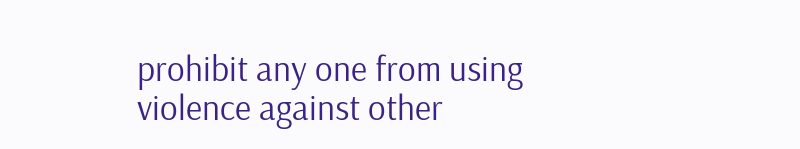prohibit any one from using violence against other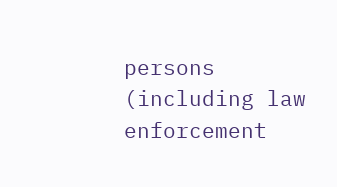persons (including law enforcement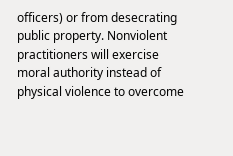officers) or from desecrating public property. Nonviolent practitioners will exercise moral authority instead of physical violence to overcome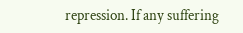repression. If any suffering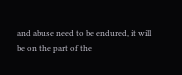and abuse need to be endured, it will be on the part of the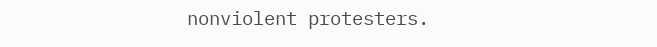nonviolent protesters.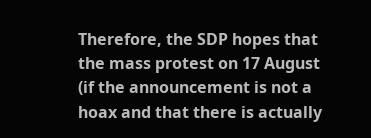Therefore, the SDP hopes that the mass protest on 17 August (if the announcement is not a hoax and that there is actually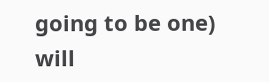going to be one) will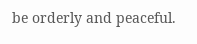be orderly and peaceful.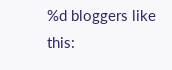%d bloggers like this: